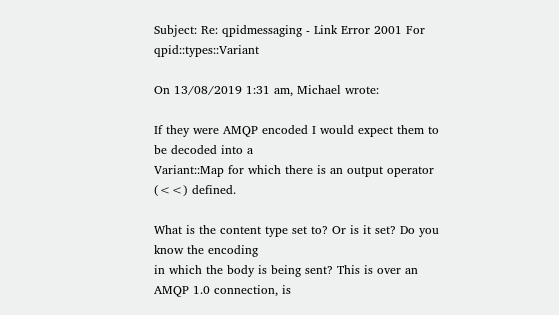Subject: Re: qpidmessaging - Link Error 2001 For qpid::types::Variant

On 13/08/2019 1:31 am, Michael wrote:

If they were AMQP encoded I would expect them to be decoded into a
Variant::Map for which there is an output operator (<<) defined.

What is the content type set to? Or is it set? Do you know the encoding
in which the body is being sent? This is over an AMQP 1.0 connection, is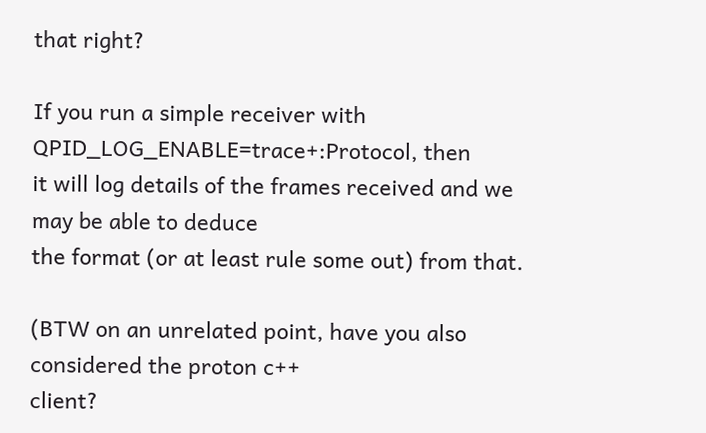that right?

If you run a simple receiver with QPID_LOG_ENABLE=trace+:Protocol, then
it will log details of the frames received and we may be able to deduce
the format (or at least rule some out) from that.

(BTW on an unrelated point, have you also considered the proton c++
client?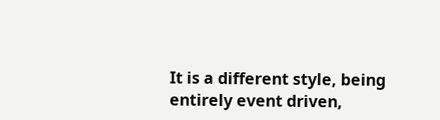It is a different style, being entirely event driven,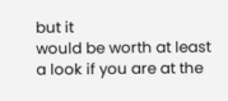but it
would be worth at least a look if you are at the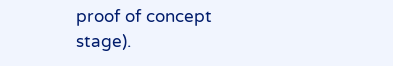proof of concept stage).